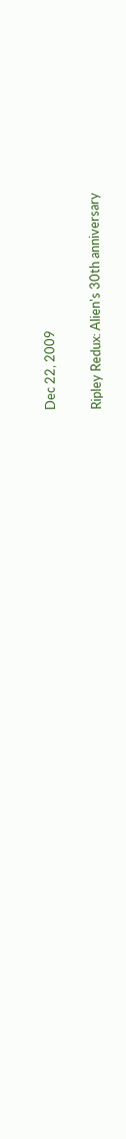Dec 22, 2009

Ripley Redux: Alien's 30th anniversary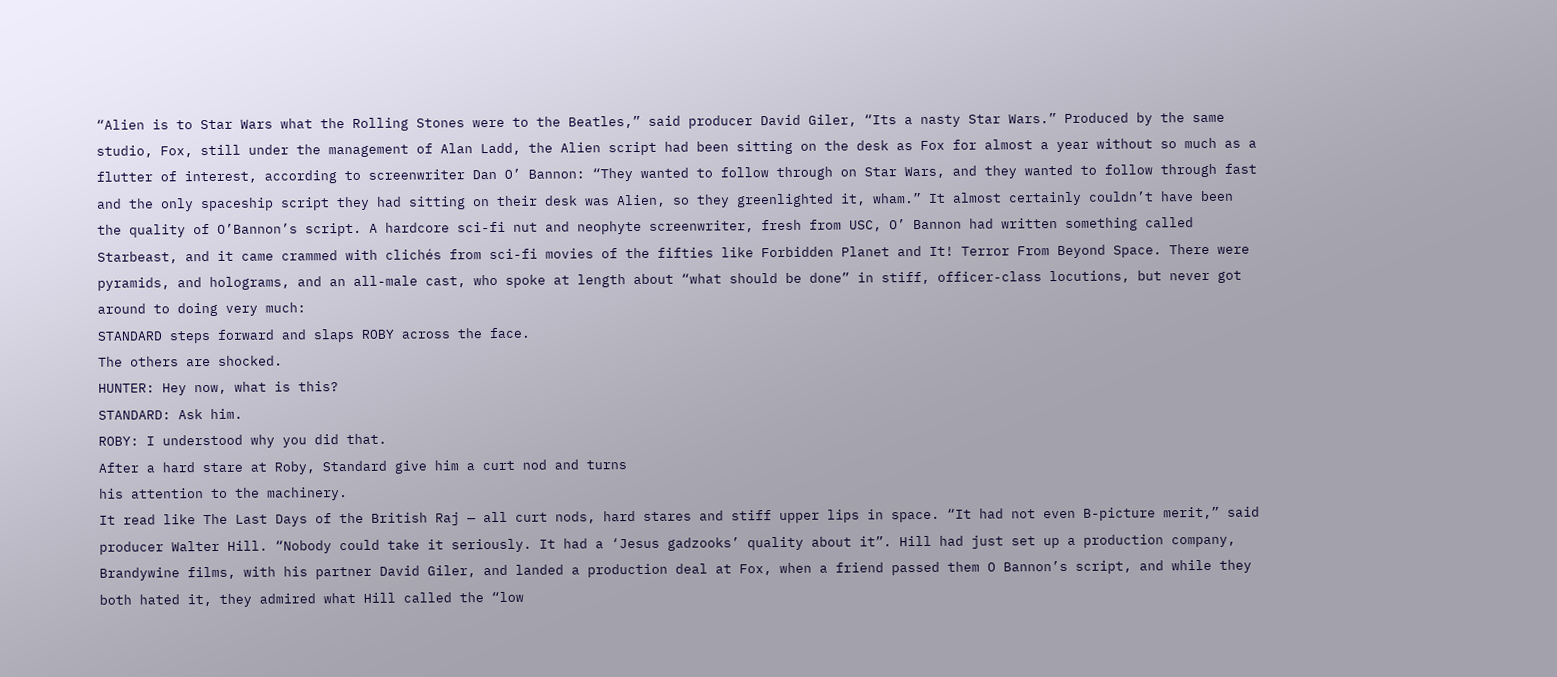“Alien is to Star Wars what the Rolling Stones were to the Beatles,” said producer David Giler, “Its a nasty Star Wars.” Produced by the same studio, Fox, still under the management of Alan Ladd, the Alien script had been sitting on the desk as Fox for almost a year without so much as a flutter of interest, according to screenwriter Dan O’ Bannon: “They wanted to follow through on Star Wars, and they wanted to follow through fast and the only spaceship script they had sitting on their desk was Alien, so they greenlighted it, wham.” It almost certainly couldn’t have been the quality of O’Bannon’s script. A hardcore sci-fi nut and neophyte screenwriter, fresh from USC, O’ Bannon had written something called Starbeast, and it came crammed with clichés from sci-fi movies of the fifties like Forbidden Planet and It! Terror From Beyond Space. There were pyramids, and holograms, and an all-male cast, who spoke at length about “what should be done” in stiff, officer-class locutions, but never got around to doing very much:
STANDARD steps forward and slaps ROBY across the face.
The others are shocked.
HUNTER: Hey now, what is this?
STANDARD: Ask him.
ROBY: I understood why you did that.
After a hard stare at Roby, Standard give him a curt nod and turns
his attention to the machinery.
It read like The Last Days of the British Raj — all curt nods, hard stares and stiff upper lips in space. “It had not even B-picture merit,” said producer Walter Hill. “Nobody could take it seriously. It had a ‘Jesus gadzooks’ quality about it”. Hill had just set up a production company, Brandywine films, with his partner David Giler, and landed a production deal at Fox, when a friend passed them O Bannon’s script, and while they both hated it, they admired what Hill called the “low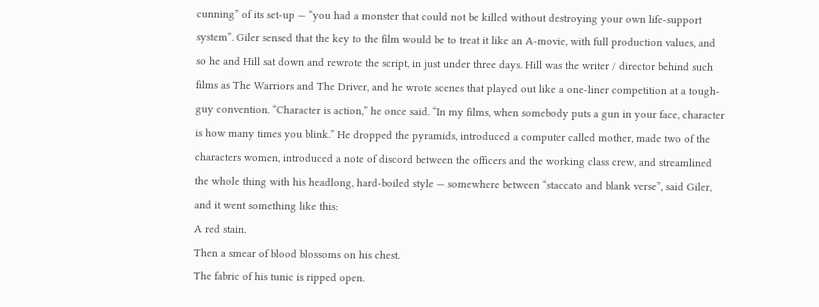cunning” of its set-up — “you had a monster that could not be killed without destroying your own life-support system”. Giler sensed that the key to the film would be to treat it like an A-movie, with full production values, and so he and Hill sat down and rewrote the script, in just under three days. Hill was the writer / director behind such films as The Warriors and The Driver, and he wrote scenes that played out like a one-liner competition at a tough-guy convention. “Character is action,” he once said. “In my films, when somebody puts a gun in your face, character is how many times you blink.” He dropped the pyramids, introduced a computer called mother, made two of the characters women, introduced a note of discord between the officers and the working class crew, and streamlined the whole thing with his headlong, hard-boiled style — somewhere between “staccato and blank verse”, said Giler, and it went something like this:
A red stain.
Then a smear of blood blossoms on his chest.
The fabric of his tunic is ripped open.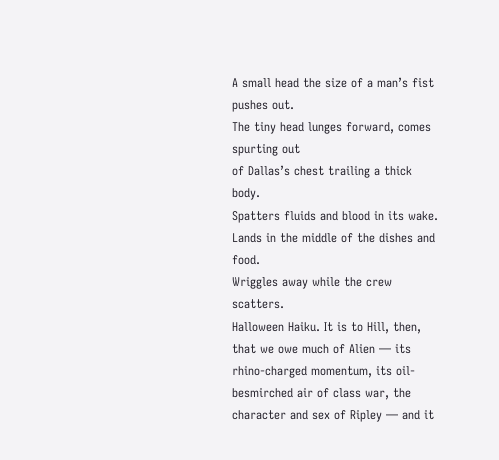A small head the size of a man’s fist pushes out.
The tiny head lunges forward, comes spurting out
of Dallas’s chest trailing a thick body.
Spatters fluids and blood in its wake.
Lands in the middle of the dishes and food.
Wriggles away while the crew scatters.
Halloween Haiku. It is to Hill, then, that we owe much of Alien — its rhino-charged momentum, its oil-besmirched air of class war, the character and sex of Ripley — and it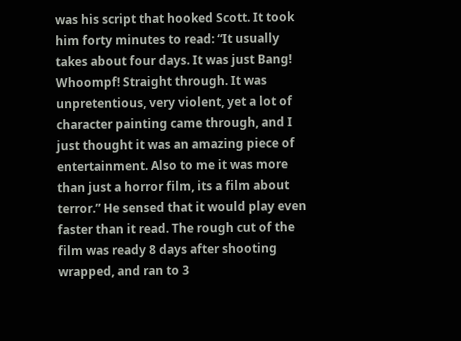was his script that hooked Scott. It took him forty minutes to read: “It usually takes about four days. It was just Bang! Whoompf! Straight through. It was unpretentious, very violent, yet a lot of character painting came through, and I just thought it was an amazing piece of entertainment. Also to me it was more than just a horror film, its a film about terror.” He sensed that it would play even faster than it read. The rough cut of the film was ready 8 days after shooting wrapped, and ran to 3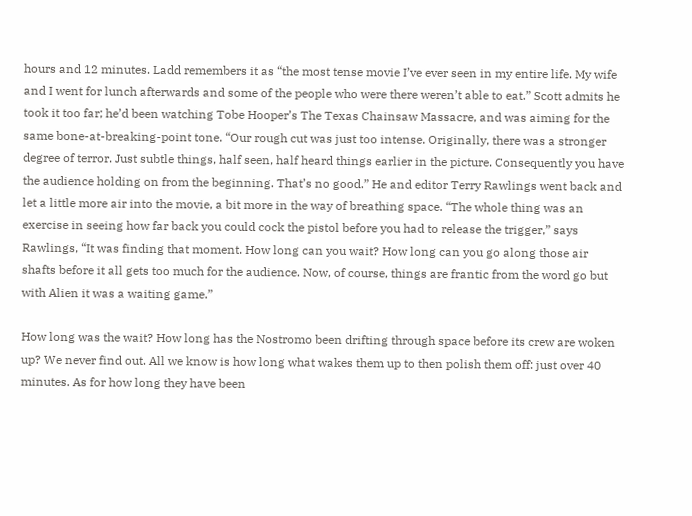hours and 12 minutes. Ladd remembers it as “the most tense movie I’ve ever seen in my entire life. My wife and I went for lunch afterwards and some of the people who were there weren’t able to eat.” Scott admits he took it too far; he’d been watching Tobe Hooper’s The Texas Chainsaw Massacre, and was aiming for the same bone-at-breaking-point tone. “Our rough cut was just too intense. Originally, there was a stronger degree of terror. Just subtle things, half seen, half heard things earlier in the picture. Consequently you have the audience holding on from the beginning. That’s no good.” He and editor Terry Rawlings went back and let a little more air into the movie, a bit more in the way of breathing space. “The whole thing was an exercise in seeing how far back you could cock the pistol before you had to release the trigger,” says Rawlings, “It was finding that moment. How long can you wait? How long can you go along those air shafts before it all gets too much for the audience. Now, of course, things are frantic from the word go but with Alien it was a waiting game.”

How long was the wait? How long has the Nostromo been drifting through space before its crew are woken up? We never find out. All we know is how long what wakes them up to then polish them off: just over 40 minutes. As for how long they have been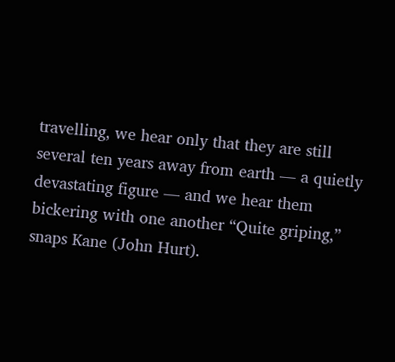travelling, we hear only that they are still several ten years away from earth — a quietly devastating figure — and we hear them bickering with one another “Quite griping,” snaps Kane (John Hurt).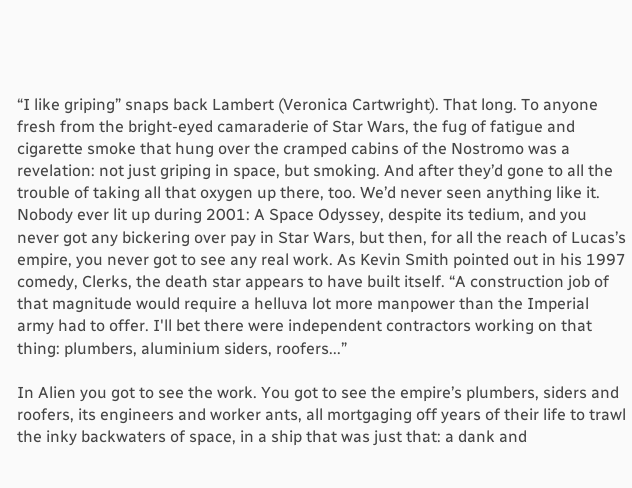“I like griping” snaps back Lambert (Veronica Cartwright). That long. To anyone fresh from the bright-eyed camaraderie of Star Wars, the fug of fatigue and cigarette smoke that hung over the cramped cabins of the Nostromo was a revelation: not just griping in space, but smoking. And after they’d gone to all the trouble of taking all that oxygen up there, too. We’d never seen anything like it. Nobody ever lit up during 2001: A Space Odyssey, despite its tedium, and you never got any bickering over pay in Star Wars, but then, for all the reach of Lucas’s empire, you never got to see any real work. As Kevin Smith pointed out in his 1997 comedy, Clerks, the death star appears to have built itself. “A construction job of that magnitude would require a helluva lot more manpower than the Imperial army had to offer. I'll bet there were independent contractors working on that thing: plumbers, aluminium siders, roofers...”

In Alien you got to see the work. You got to see the empire’s plumbers, siders and roofers, its engineers and worker ants, all mortgaging off years of their life to trawl the inky backwaters of space, in a ship that was just that: a dank and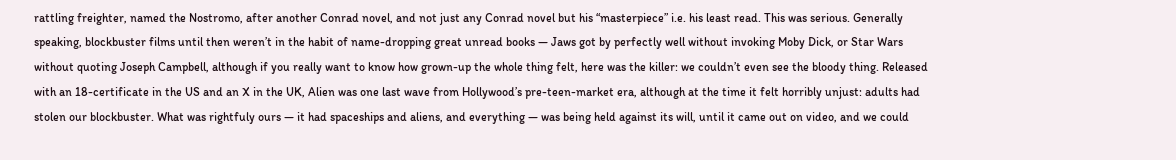rattling freighter, named the Nostromo, after another Conrad novel, and not just any Conrad novel but his “masterpiece” i.e. his least read. This was serious. Generally speaking, blockbuster films until then weren’t in the habit of name-dropping great unread books — Jaws got by perfectly well without invoking Moby Dick, or Star Wars without quoting Joseph Campbell, although if you really want to know how grown-up the whole thing felt, here was the killer: we couldn’t even see the bloody thing. Released with an 18-certificate in the US and an X in the UK, Alien was one last wave from Hollywood’s pre-teen-market era, although at the time it felt horribly unjust: adults had stolen our blockbuster. What was rightfuly ours — it had spaceships and aliens, and everything — was being held against its will, until it came out on video, and we could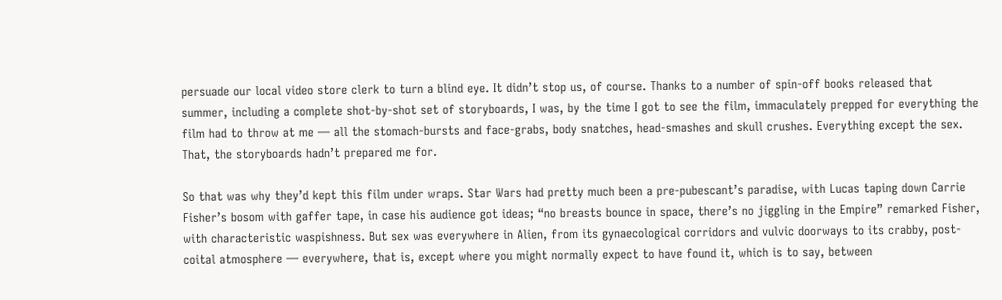persuade our local video store clerk to turn a blind eye. It didn’t stop us, of course. Thanks to a number of spin-off books released that summer, including a complete shot-by-shot set of storyboards, I was, by the time I got to see the film, immaculately prepped for everything the film had to throw at me — all the stomach-bursts and face-grabs, body snatches, head-smashes and skull crushes. Everything except the sex. That, the storyboards hadn’t prepared me for.

So that was why they’d kept this film under wraps. Star Wars had pretty much been a pre-pubescant’s paradise, with Lucas taping down Carrie Fisher’s bosom with gaffer tape, in case his audience got ideas; “no breasts bounce in space, there’s no jiggling in the Empire” remarked Fisher, with characteristic waspishness. But sex was everywhere in Alien, from its gynaecological corridors and vulvic doorways to its crabby, post-coital atmosphere — everywhere, that is, except where you might normally expect to have found it, which is to say, between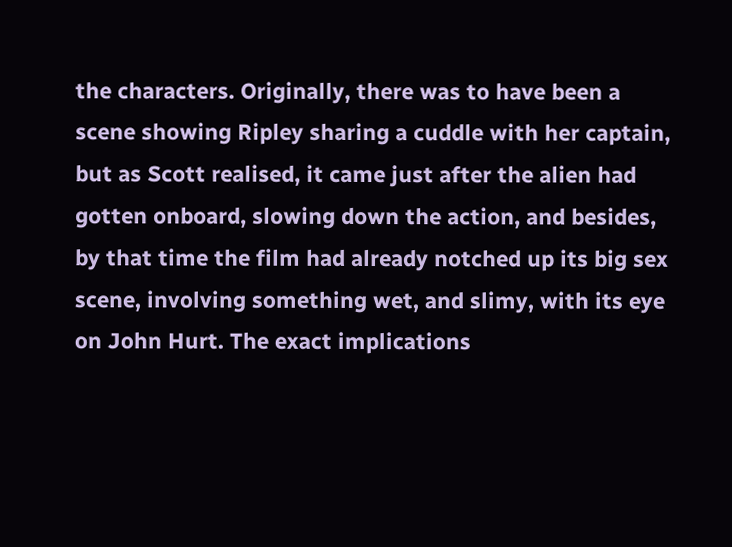the characters. Originally, there was to have been a scene showing Ripley sharing a cuddle with her captain, but as Scott realised, it came just after the alien had gotten onboard, slowing down the action, and besides, by that time the film had already notched up its big sex scene, involving something wet, and slimy, with its eye on John Hurt. The exact implications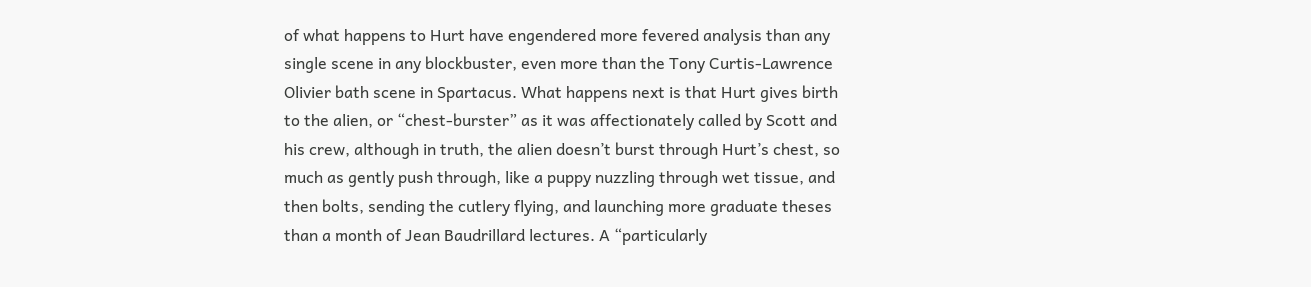of what happens to Hurt have engendered more fevered analysis than any single scene in any blockbuster, even more than the Tony Curtis-Lawrence Olivier bath scene in Spartacus. What happens next is that Hurt gives birth to the alien, or “chest-burster” as it was affectionately called by Scott and his crew, although in truth, the alien doesn’t burst through Hurt’s chest, so much as gently push through, like a puppy nuzzling through wet tissue, and then bolts, sending the cutlery flying, and launching more graduate theses than a month of Jean Baudrillard lectures. A “particularly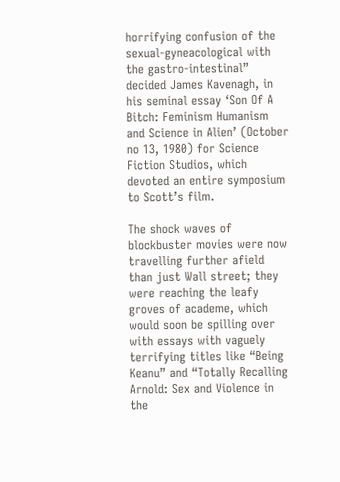horrifying confusion of the sexual-gyneacological with the gastro-intestinal” decided James Kavenagh, in his seminal essay ‘Son Of A Bitch: Feminism Humanism and Science in Alien’ (October no 13, 1980) for Science Fiction Studios, which devoted an entire symposium to Scott’s film.

The shock waves of blockbuster movies were now travelling further afield than just Wall street; they were reaching the leafy groves of academe, which would soon be spilling over with essays with vaguely terrifying titles like “Being Keanu” and “Totally Recalling Arnold: Sex and Violence in the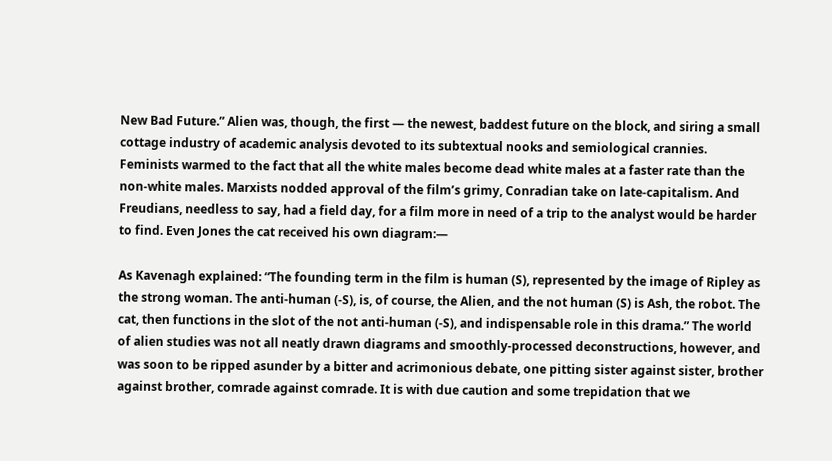New Bad Future.” Alien was, though, the first — the newest, baddest future on the block, and siring a small cottage industry of academic analysis devoted to its subtextual nooks and semiological crannies. Feminists warmed to the fact that all the white males become dead white males at a faster rate than the non-white males. Marxists nodded approval of the film’s grimy, Conradian take on late-capitalism. And Freudians, needless to say, had a field day, for a film more in need of a trip to the analyst would be harder to find. Even Jones the cat received his own diagram:—

As Kavenagh explained: “The founding term in the film is human (S), represented by the image of Ripley as the strong woman. The anti-human (-S), is, of course, the Alien, and the not human (S) is Ash, the robot. The cat, then functions in the slot of the not anti-human (-S), and indispensable role in this drama.” The world of alien studies was not all neatly drawn diagrams and smoothly-processed deconstructions, however, and was soon to be ripped asunder by a bitter and acrimonious debate, one pitting sister against sister, brother against brother, comrade against comrade. It is with due caution and some trepidation that we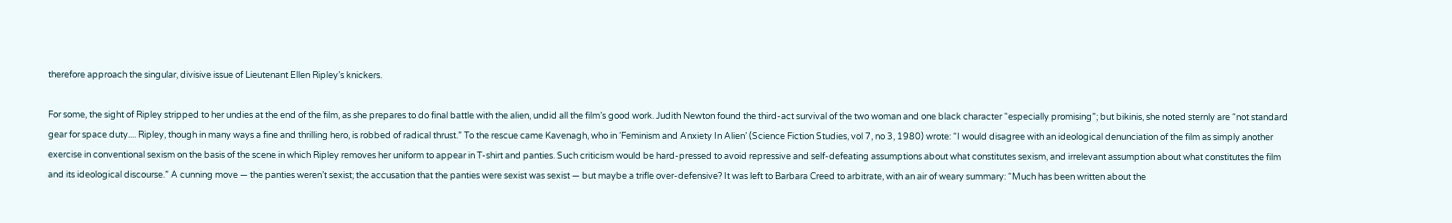therefore approach the singular, divisive issue of Lieutenant Ellen Ripley’s knickers.

For some, the sight of Ripley stripped to her undies at the end of the film, as she prepares to do final battle with the alien, undid all the film’s good work. Judith Newton found the third-act survival of the two woman and one black character “especially promising”; but bikinis, she noted sternly are “not standard gear for space duty.... Ripley, though in many ways a fine and thrilling hero, is robbed of radical thrust.” To the rescue came Kavenagh, who in ‘Feminism and Anxiety In Alien’ (Science Fiction Studies, vol 7, no 3, 1980) wrote: “I would disagree with an ideological denunciation of the film as simply another exercise in conventional sexism on the basis of the scene in which Ripley removes her uniform to appear in T-shirt and panties. Such criticism would be hard-pressed to avoid repressive and self-defeating assumptions about what constitutes sexism, and irrelevant assumption about what constitutes the film and its ideological discourse.” A cunning move — the panties weren’t sexist; the accusation that the panties were sexist was sexist — but maybe a trifle over-defensive? It was left to Barbara Creed to arbitrate, with an air of weary summary: “Much has been written about the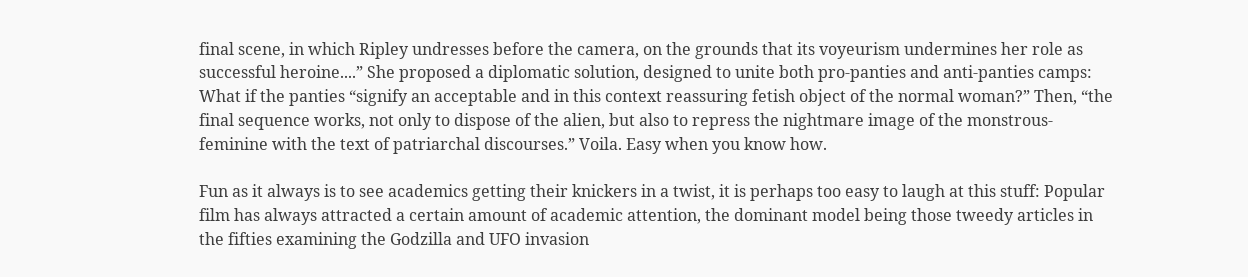final scene, in which Ripley undresses before the camera, on the grounds that its voyeurism undermines her role as successful heroine....” She proposed a diplomatic solution, designed to unite both pro-panties and anti-panties camps: What if the panties “signify an acceptable and in this context reassuring fetish object of the normal woman?” Then, “the final sequence works, not only to dispose of the alien, but also to repress the nightmare image of the monstrous-feminine with the text of patriarchal discourses.” Voila. Easy when you know how.

Fun as it always is to see academics getting their knickers in a twist, it is perhaps too easy to laugh at this stuff: Popular film has always attracted a certain amount of academic attention, the dominant model being those tweedy articles in the fifties examining the Godzilla and UFO invasion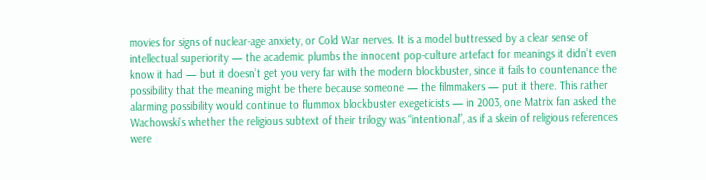movies for signs of nuclear-age anxiety, or Cold War nerves. It is a model buttressed by a clear sense of intellectual superiority — the academic plumbs the innocent pop-culture artefact for meanings it didn’t even know it had — but it doesn’t get you very far with the modern blockbuster, since it fails to countenance the possibility that the meaning might be there because someone — the filmmakers — put it there. This rather alarming possibility would continue to flummox blockbuster exegeticists — in 2003, one Matrix fan asked the Wachowski’s whether the religious subtext of their trilogy was “intentional”, as if a skein of religious references were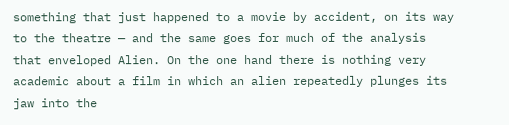something that just happened to a movie by accident, on its way to the theatre — and the same goes for much of the analysis that enveloped Alien. On the one hand there is nothing very academic about a film in which an alien repeatedly plunges its jaw into the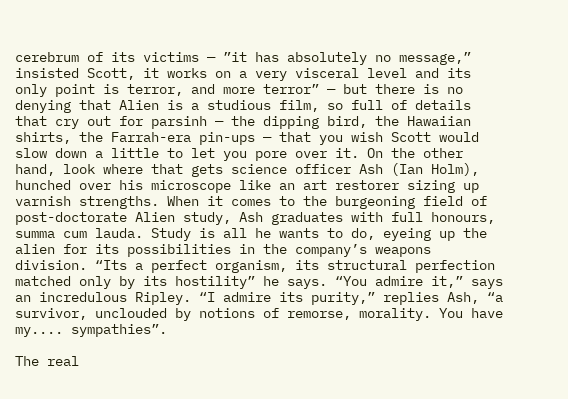cerebrum of its victims — ”it has absolutely no message,” insisted Scott, it works on a very visceral level and its only point is terror, and more terror” — but there is no denying that Alien is a studious film, so full of details that cry out for parsinh — the dipping bird, the Hawaiian shirts, the Farrah-era pin-ups — that you wish Scott would slow down a little to let you pore over it. On the other hand, look where that gets science officer Ash (Ian Holm), hunched over his microscope like an art restorer sizing up varnish strengths. When it comes to the burgeoning field of post-doctorate Alien study, Ash graduates with full honours, summa cum lauda. Study is all he wants to do, eyeing up the alien for its possibilities in the company’s weapons division. “Its a perfect organism, its structural perfection matched only by its hostility” he says. “You admire it,” says an incredulous Ripley. “I admire its purity,” replies Ash, “a survivor, unclouded by notions of remorse, morality. You have my.... sympathies”.

The real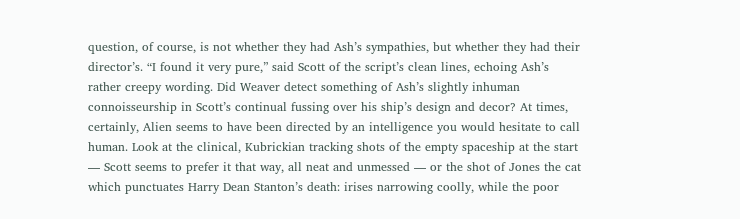question, of course, is not whether they had Ash’s sympathies, but whether they had their director’s. “I found it very pure,” said Scott of the script’s clean lines, echoing Ash’s rather creepy wording. Did Weaver detect something of Ash’s slightly inhuman connoisseurship in Scott’s continual fussing over his ship’s design and decor? At times, certainly, Alien seems to have been directed by an intelligence you would hesitate to call human. Look at the clinical, Kubrickian tracking shots of the empty spaceship at the start — Scott seems to prefer it that way, all neat and unmessed — or the shot of Jones the cat which punctuates Harry Dean Stanton’s death: irises narrowing coolly, while the poor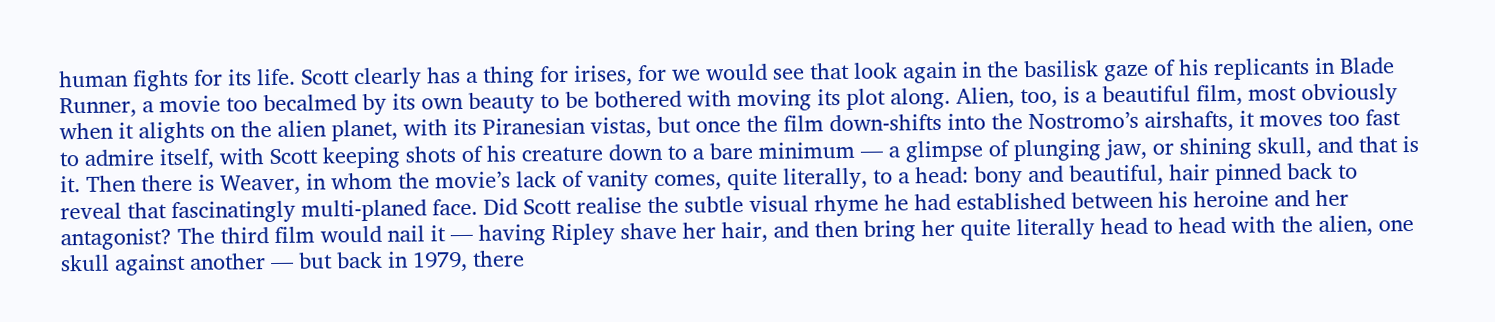human fights for its life. Scott clearly has a thing for irises, for we would see that look again in the basilisk gaze of his replicants in Blade Runner, a movie too becalmed by its own beauty to be bothered with moving its plot along. Alien, too, is a beautiful film, most obviously when it alights on the alien planet, with its Piranesian vistas, but once the film down-shifts into the Nostromo’s airshafts, it moves too fast to admire itself, with Scott keeping shots of his creature down to a bare minimum — a glimpse of plunging jaw, or shining skull, and that is it. Then there is Weaver, in whom the movie’s lack of vanity comes, quite literally, to a head: bony and beautiful, hair pinned back to reveal that fascinatingly multi-planed face. Did Scott realise the subtle visual rhyme he had established between his heroine and her antagonist? The third film would nail it — having Ripley shave her hair, and then bring her quite literally head to head with the alien, one skull against another — but back in 1979, there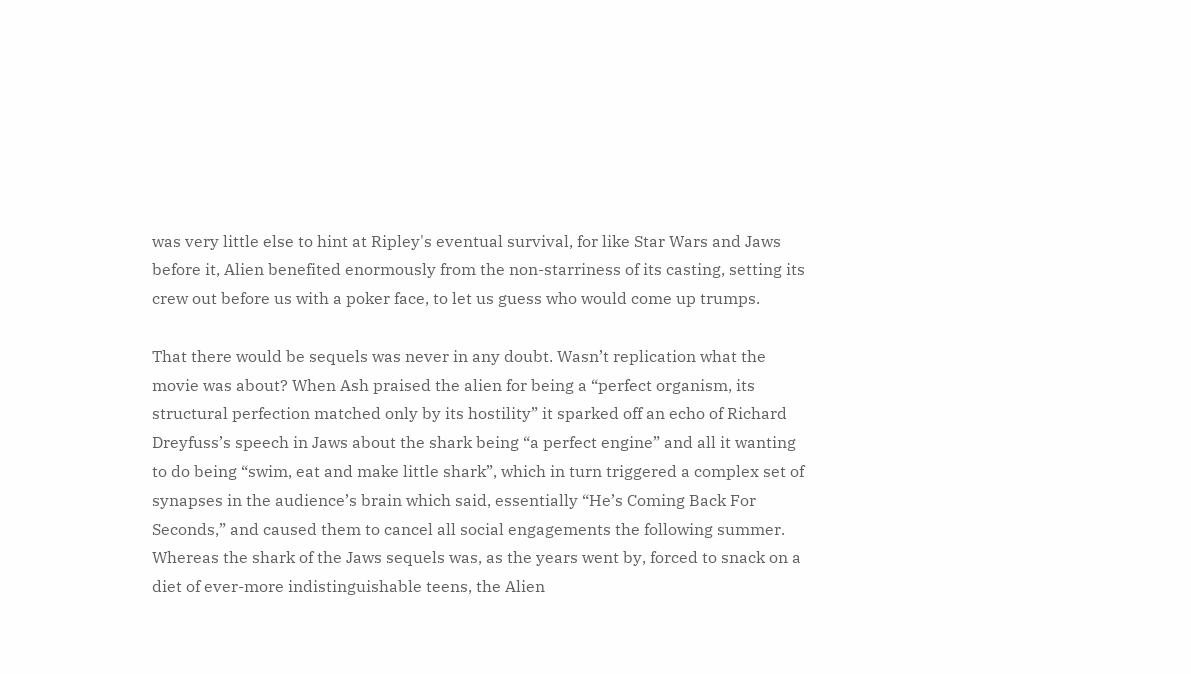was very little else to hint at Ripley's eventual survival, for like Star Wars and Jaws before it, Alien benefited enormously from the non-starriness of its casting, setting its crew out before us with a poker face, to let us guess who would come up trumps.

That there would be sequels was never in any doubt. Wasn’t replication what the movie was about? When Ash praised the alien for being a “perfect organism, its structural perfection matched only by its hostility” it sparked off an echo of Richard Dreyfuss’s speech in Jaws about the shark being “a perfect engine” and all it wanting to do being “swim, eat and make little shark”, which in turn triggered a complex set of synapses in the audience’s brain which said, essentially “He’s Coming Back For Seconds,” and caused them to cancel all social engagements the following summer. Whereas the shark of the Jaws sequels was, as the years went by, forced to snack on a diet of ever-more indistinguishable teens, the Alien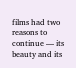films had two reasons to continue — its beauty and its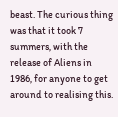beast. The curious thing was that it took 7 summers, with the release of Aliens in 1986, for anyone to get around to realising this.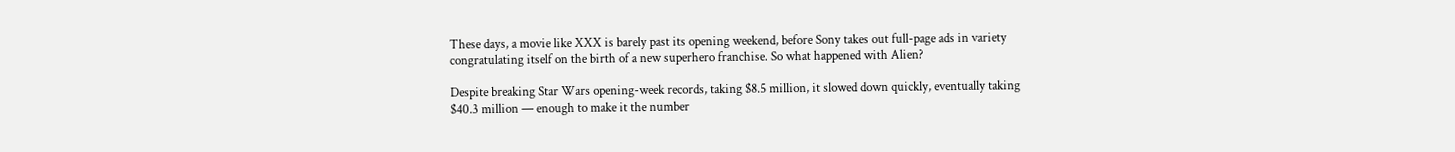These days, a movie like XXX is barely past its opening weekend, before Sony takes out full-page ads in variety congratulating itself on the birth of a new superhero franchise. So what happened with Alien?

Despite breaking Star Wars opening-week records, taking $8.5 million, it slowed down quickly, eventually taking $40.3 million — enough to make it the number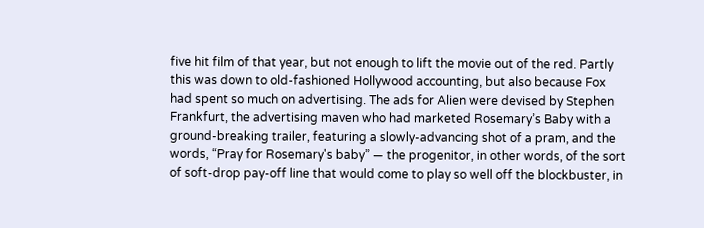five hit film of that year, but not enough to lift the movie out of the red. Partly this was down to old-fashioned Hollywood accounting, but also because Fox had spent so much on advertising. The ads for Alien were devised by Stephen Frankfurt, the advertising maven who had marketed Rosemary’s Baby with a ground-breaking trailer, featuring a slowly-advancing shot of a pram, and the words, “Pray for Rosemary's baby” — the progenitor, in other words, of the sort of soft-drop pay-off line that would come to play so well off the blockbuster, in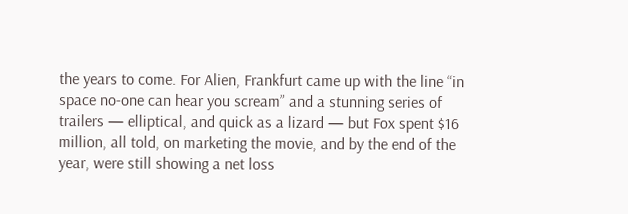the years to come. For Alien, Frankfurt came up with the line “in space no-one can hear you scream” and a stunning series of trailers — elliptical, and quick as a lizard — but Fox spent $16 million, all told, on marketing the movie, and by the end of the year, were still showing a net loss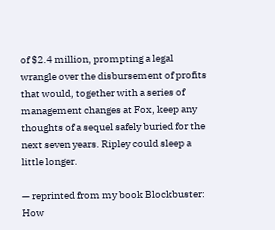of $2.4 million, prompting a legal wrangle over the disbursement of profits that would, together with a series of management changes at Fox, keep any thoughts of a sequel safely buried for the next seven years. Ripley could sleep a little longer.

— reprinted from my book Blockbuster: How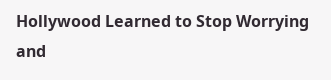Hollywood Learned to Stop Worrying and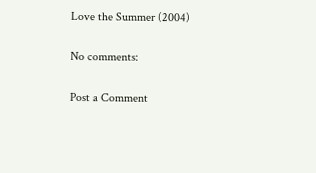Love the Summer (2004)

No comments:

Post a Comment